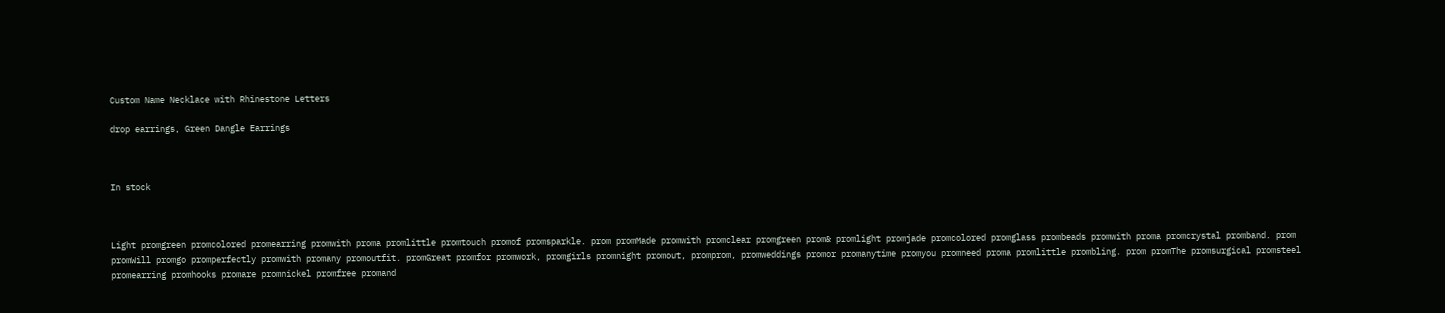Custom Name Necklace with Rhinestone Letters

drop earrings, Green Dangle Earrings



In stock



Light promgreen promcolored promearring promwith proma promlittle promtouch promof promsparkle. prom promMade promwith promclear promgreen prom& promlight promjade promcolored promglass prombeads promwith proma promcrystal promband. prom promWill promgo promperfectly promwith promany promoutfit. promGreat promfor promwork, promgirls promnight promout, promprom, promweddings promor promanytime promyou promneed proma promlittle prombling. prom promThe promsurgical promsteel promearring promhooks promare promnickel promfree promand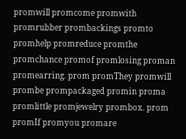promwill promcome promwith promrubber prombackings promto promhelp promreduce promthe promchance promof promlosing proman promearring. prom promThey promwill prombe prompackaged promin proma promlittle promjewelry prombox. prom promIf promyou promare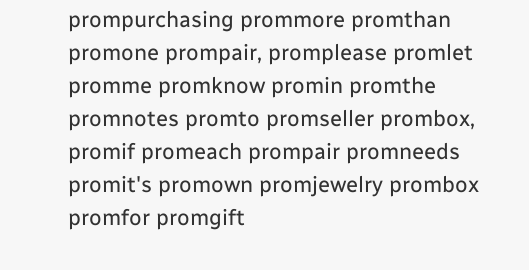prompurchasing prommore promthan promone prompair, promplease promlet promme promknow promin promthe promnotes promto promseller prombox, promif promeach prompair promneeds promit's promown promjewelry prombox promfor promgift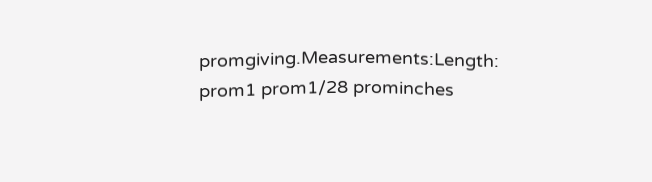promgiving.Measurements:Length: prom1 prom1/28 prominches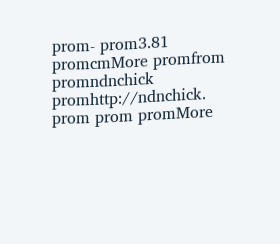prom- prom3.81 promcmMore promfrom promndnchick promhttp://ndnchick. prom prom promMore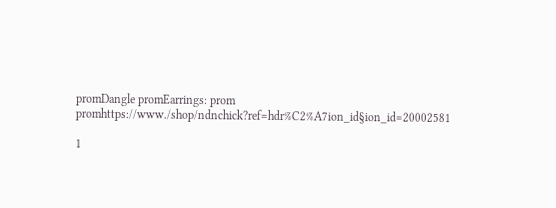promDangle promEarrings: prom promhttps://www./shop/ndnchick?ref=hdr%C2%A7ion_id§ion_id=20002581

1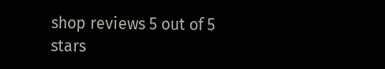shop reviews 5 out of 5 stars